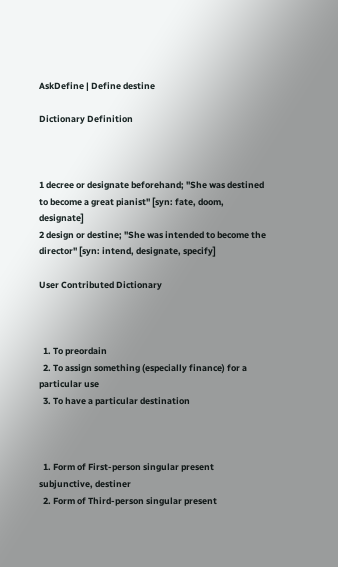AskDefine | Define destine

Dictionary Definition



1 decree or designate beforehand; "She was destined to become a great pianist" [syn: fate, doom, designate]
2 design or destine; "She was intended to become the director" [syn: intend, designate, specify]

User Contributed Dictionary



  1. To preordain
  2. To assign something (especially finance) for a particular use
  3. To have a particular destination



  1. Form of First-person singular present subjunctive, destiner
  2. Form of Third-person singular present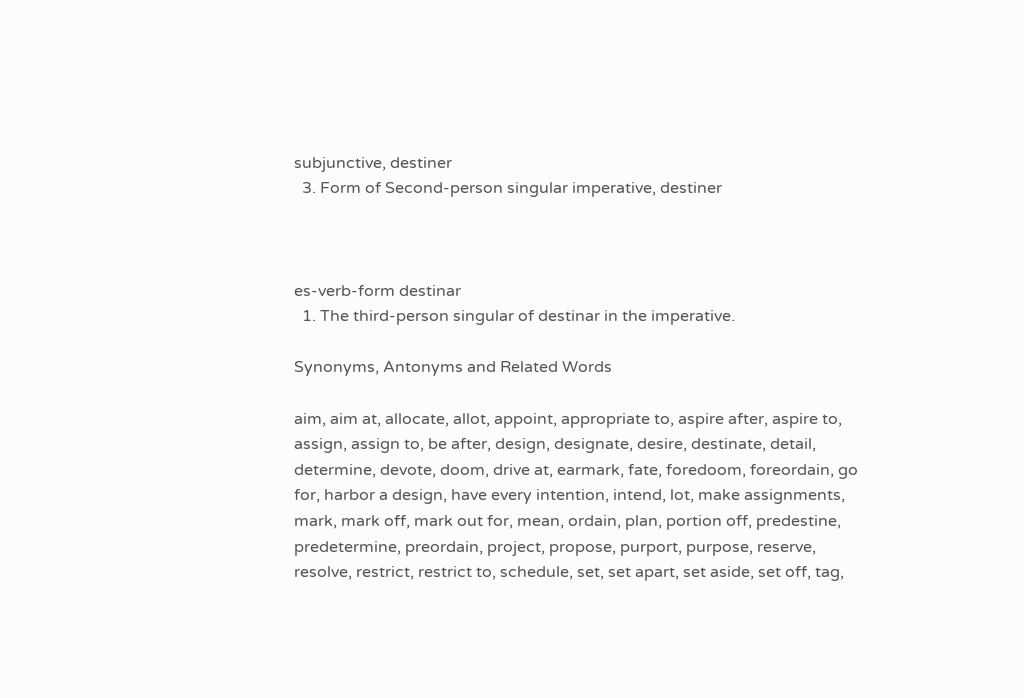subjunctive, destiner
  3. Form of Second-person singular imperative, destiner



es-verb-form destinar
  1. The third-person singular of destinar in the imperative.

Synonyms, Antonyms and Related Words

aim, aim at, allocate, allot, appoint, appropriate to, aspire after, aspire to, assign, assign to, be after, design, designate, desire, destinate, detail, determine, devote, doom, drive at, earmark, fate, foredoom, foreordain, go for, harbor a design, have every intention, intend, lot, make assignments, mark, mark off, mark out for, mean, ordain, plan, portion off, predestine, predetermine, preordain, project, propose, purport, purpose, reserve, resolve, restrict, restrict to, schedule, set, set apart, set aside, set off, tag,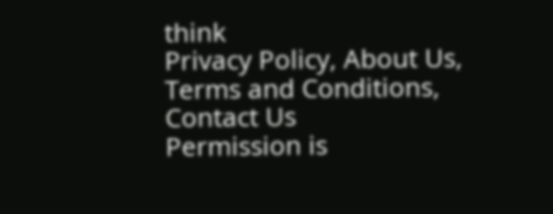think
Privacy Policy, About Us, Terms and Conditions, Contact Us
Permission is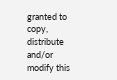granted to copy, distribute and/or modify this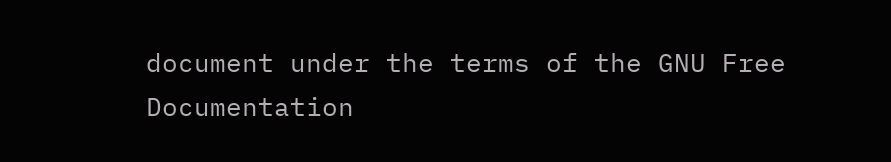document under the terms of the GNU Free Documentation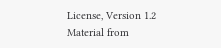License, Version 1.2
Material from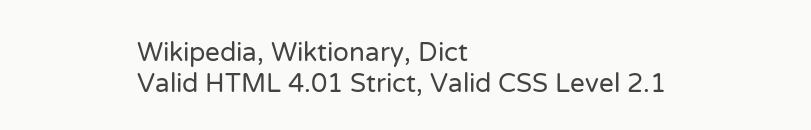Wikipedia, Wiktionary, Dict
Valid HTML 4.01 Strict, Valid CSS Level 2.1